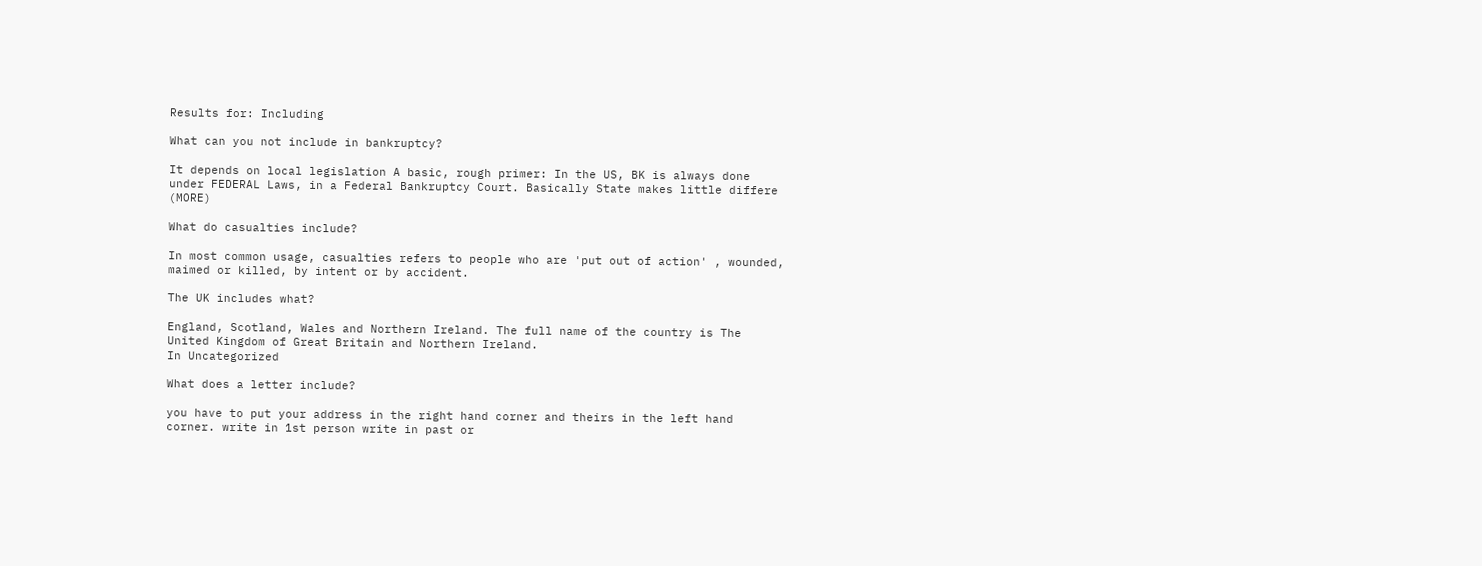Results for: Including

What can you not include in bankruptcy?

It depends on local legislation A basic, rough primer: In the US, BK is always done under FEDERAL Laws, in a Federal Bankruptcy Court. Basically State makes little differe (MORE)

What do casualties include?

In most common usage, casualties refers to people who are 'put out of action' , wounded, maimed or killed, by intent or by accident.

The UK includes what?

England, Scotland, Wales and Northern Ireland. The full name of the country is The United Kingdom of Great Britain and Northern Ireland.
In Uncategorized

What does a letter include?

you have to put your address in the right hand corner and theirs in the left hand corner. write in 1st person write in past or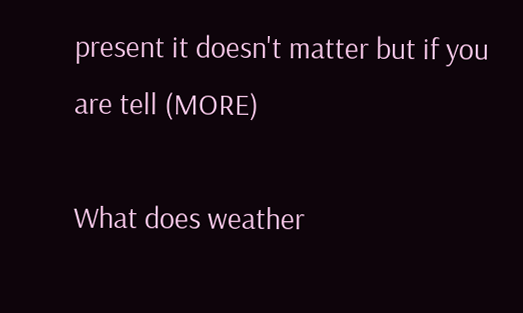present it doesn't matter but if you are tell (MORE)

What does weather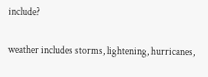include?

weather includes storms, lightening, hurricanes,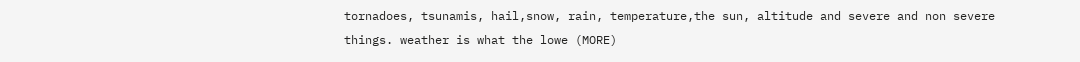tornadoes, tsunamis, hail,snow, rain, temperature,the sun, altitude and severe and non severe things. weather is what the lowe (MORE)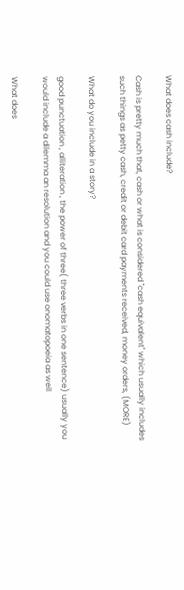What does cash include?

Cash is pretty much that, cash or what is considered "cash equivalent" which usually includes such things as petty cash, credit or debit card payments received, money orders, (MORE)

What do you include in a story?

good punctuation , alliteration , the power of three( three verbs in one sentence) usually you would include a dilemma an resolution and you could use onomatopoeia as well

What does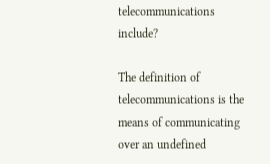telecommunications include?

The definition of telecommunications is the means of communicating over an undefined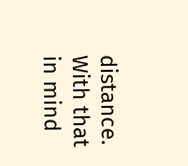distance. With that in mind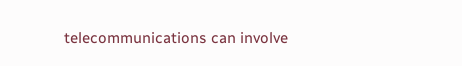telecommunications can involve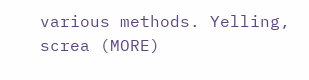various methods. Yelling, screa (MORE)